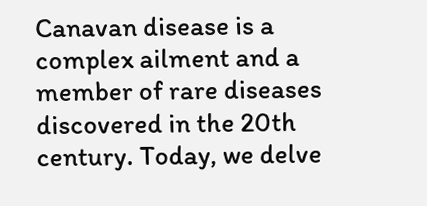Canavan disease is a complex ailment and a member of rare diseases discovered in the 20th century. Today, we delve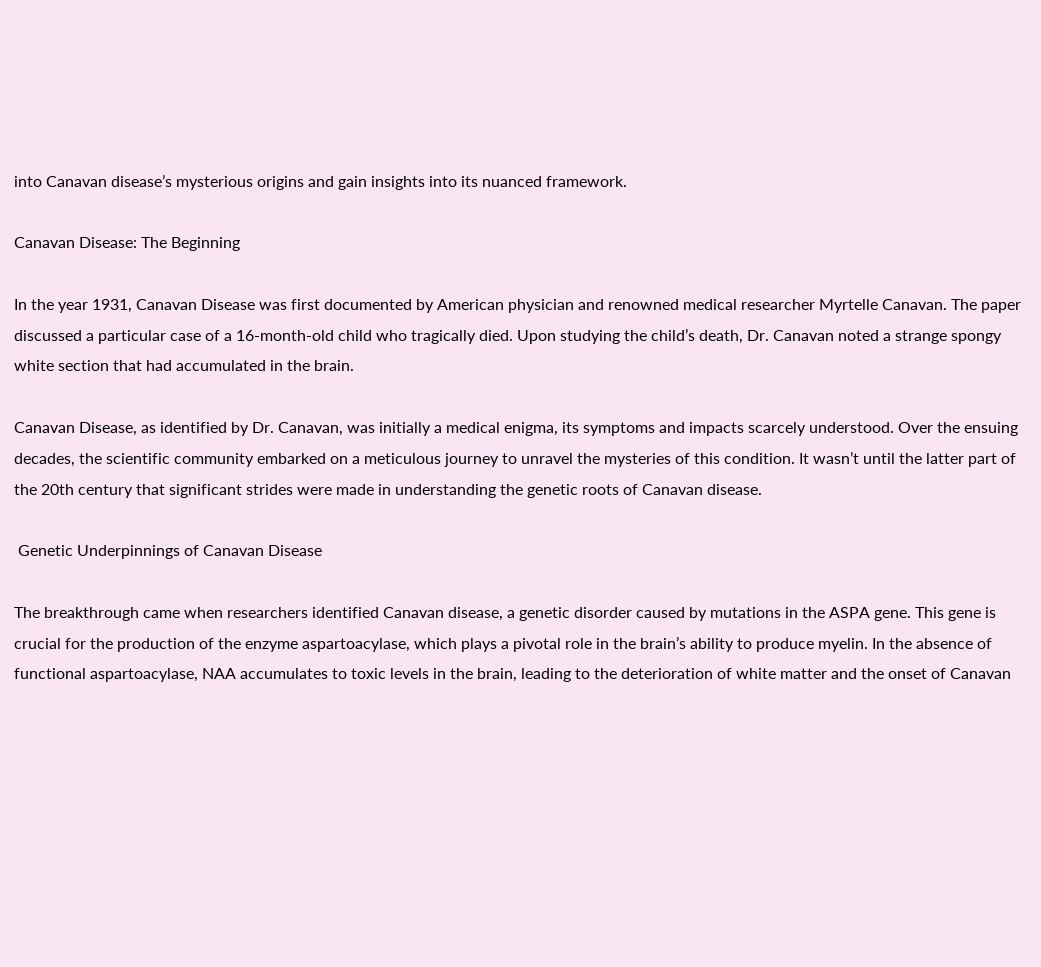into Canavan disease’s mysterious origins and gain insights into its nuanced framework.

Canavan Disease: The Beginning

In the year 1931, Canavan Disease was first documented by American physician and renowned medical researcher Myrtelle Canavan. The paper discussed a particular case of a 16-month-old child who tragically died. Upon studying the child’s death, Dr. Canavan noted a strange spongy white section that had accumulated in the brain.

Canavan Disease, as identified by Dr. Canavan, was initially a medical enigma, its symptoms and impacts scarcely understood. Over the ensuing decades, the scientific community embarked on a meticulous journey to unravel the mysteries of this condition. It wasn’t until the latter part of the 20th century that significant strides were made in understanding the genetic roots of Canavan disease.

 Genetic Underpinnings of Canavan Disease

The breakthrough came when researchers identified Canavan disease, a genetic disorder caused by mutations in the ASPA gene. This gene is crucial for the production of the enzyme aspartoacylase, which plays a pivotal role in the brain’s ability to produce myelin. In the absence of functional aspartoacylase, NAA accumulates to toxic levels in the brain, leading to the deterioration of white matter and the onset of Canavan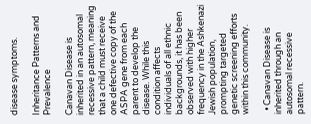disease symptoms.

Inheritance Patterns and Prevalence

Canavan Disease is inherited in an autosomal recessive pattern, meaning that a child must receive one defective copy of the ASPA gene from each parent to develop the disease. While this condition affects individuals of all ethnic backgrounds, it has been observed with higher frequency in the Ashkenazi Jewish population, prompting targeted genetic screening efforts within this community.

  • Canavan Disease is inherited through an autosomal recessive pattern.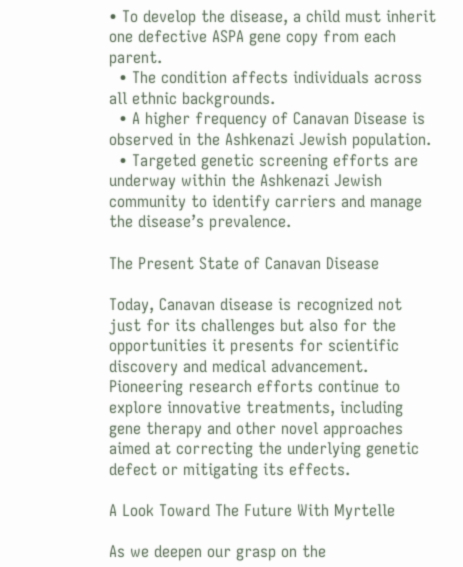• To develop the disease, a child must inherit one defective ASPA gene copy from each parent.
  • The condition affects individuals across all ethnic backgrounds.
  • A higher frequency of Canavan Disease is observed in the Ashkenazi Jewish population.
  • Targeted genetic screening efforts are underway within the Ashkenazi Jewish community to identify carriers and manage the disease’s prevalence.

The Present State of Canavan Disease

Today, Canavan disease is recognized not just for its challenges but also for the opportunities it presents for scientific discovery and medical advancement. Pioneering research efforts continue to explore innovative treatments, including gene therapy and other novel approaches aimed at correcting the underlying genetic defect or mitigating its effects.

A Look Toward The Future With Myrtelle

As we deepen our grasp on the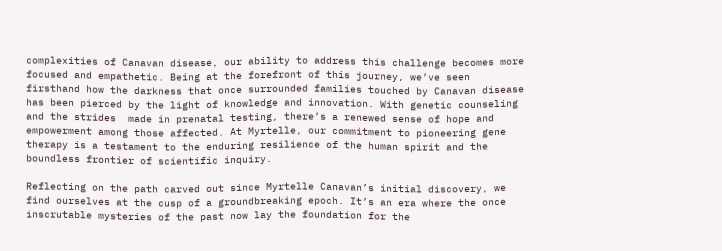complexities of Canavan disease, our ability to address this challenge becomes more focused and empathetic. Being at the forefront of this journey, we’ve seen firsthand how the darkness that once surrounded families touched by Canavan disease has been pierced by the light of knowledge and innovation. With genetic counseling and the strides  made in prenatal testing, there’s a renewed sense of hope and empowerment among those affected. At Myrtelle, our commitment to pioneering gene therapy is a testament to the enduring resilience of the human spirit and the boundless frontier of scientific inquiry.

Reflecting on the path carved out since Myrtelle Canavan’s initial discovery, we find ourselves at the cusp of a groundbreaking epoch. It’s an era where the once inscrutable mysteries of the past now lay the foundation for the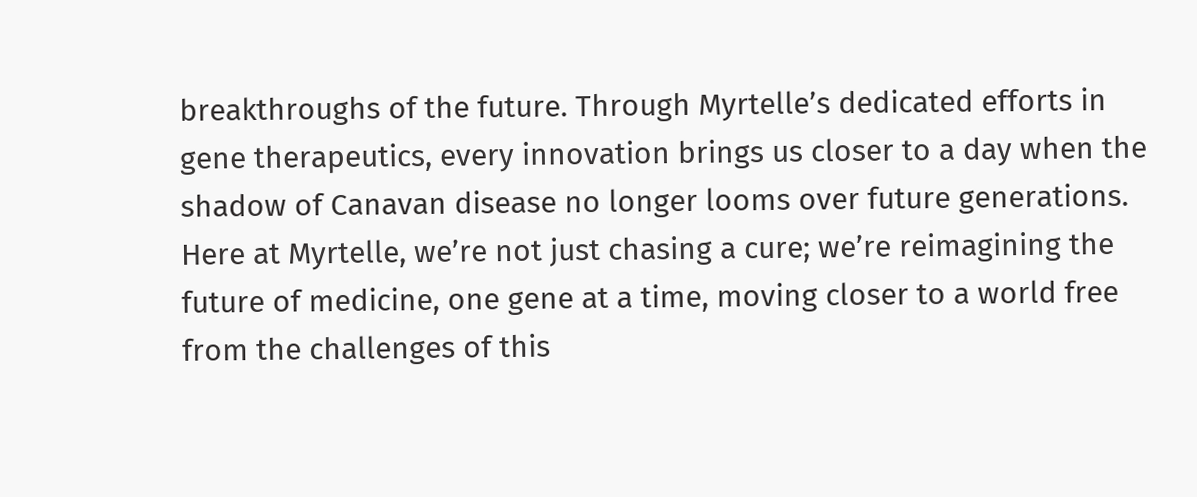breakthroughs of the future. Through Myrtelle’s dedicated efforts in gene therapeutics, every innovation brings us closer to a day when the shadow of Canavan disease no longer looms over future generations. Here at Myrtelle, we’re not just chasing a cure; we’re reimagining the future of medicine, one gene at a time, moving closer to a world free from the challenges of this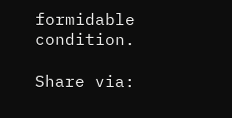formidable condition.

Share via: